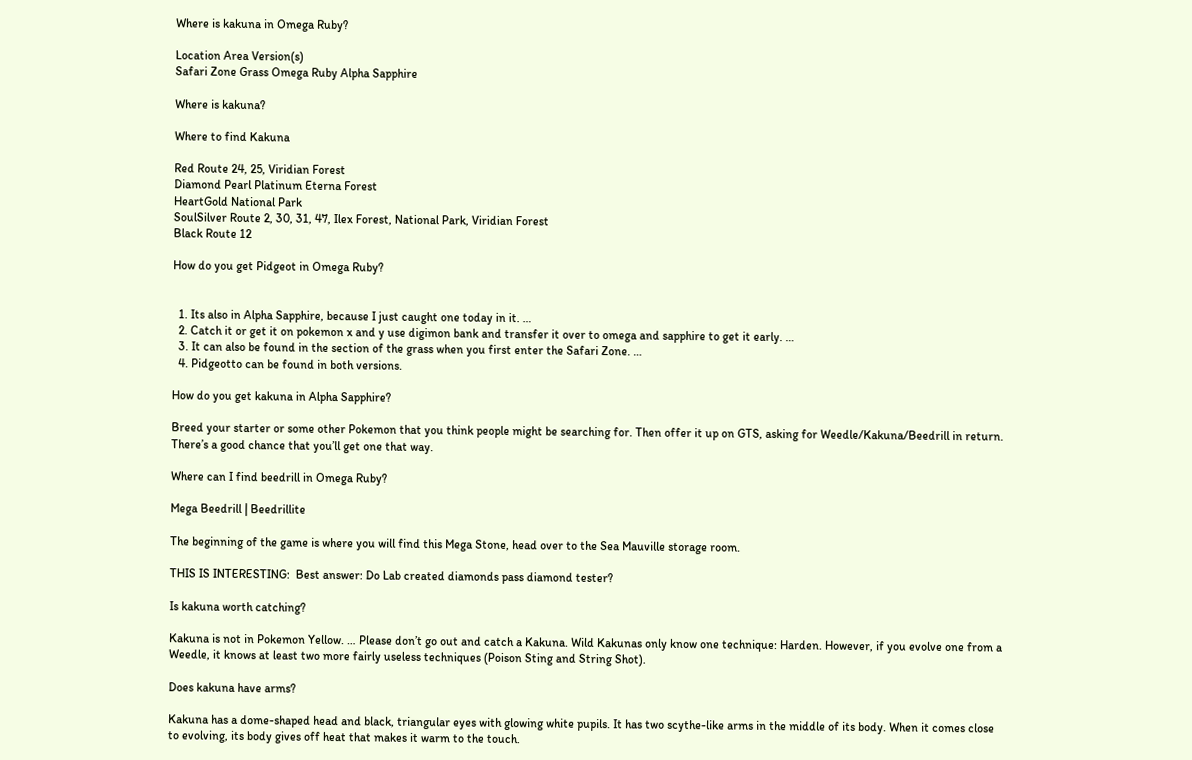Where is kakuna in Omega Ruby?

Location Area Version(s)
Safari Zone Grass Omega Ruby Alpha Sapphire

Where is kakuna?

Where to find Kakuna

Red Route 24, 25, Viridian Forest
Diamond Pearl Platinum Eterna Forest
HeartGold National Park
SoulSilver Route 2, 30, 31, 47, Ilex Forest, National Park, Viridian Forest
Black Route 12

How do you get Pidgeot in Omega Ruby?


  1. Its also in Alpha Sapphire, because I just caught one today in it. …
  2. Catch it or get it on pokemon x and y use digimon bank and transfer it over to omega and sapphire to get it early. …
  3. It can also be found in the section of the grass when you first enter the Safari Zone. …
  4. Pidgeotto can be found in both versions.

How do you get kakuna in Alpha Sapphire?

Breed your starter or some other Pokemon that you think people might be searching for. Then offer it up on GTS, asking for Weedle/Kakuna/Beedrill in return. There’s a good chance that you’ll get one that way.

Where can I find beedrill in Omega Ruby?

Mega Beedrill | Beedrillite

The beginning of the game is where you will find this Mega Stone, head over to the Sea Mauville storage room.

THIS IS INTERESTING:  Best answer: Do Lab created diamonds pass diamond tester?

Is kakuna worth catching?

Kakuna is not in Pokemon Yellow. … Please don’t go out and catch a Kakuna. Wild Kakunas only know one technique: Harden. However, if you evolve one from a Weedle, it knows at least two more fairly useless techniques (Poison Sting and String Shot).

Does kakuna have arms?

Kakuna has a dome-shaped head and black, triangular eyes with glowing white pupils. It has two scythe-like arms in the middle of its body. When it comes close to evolving, its body gives off heat that makes it warm to the touch.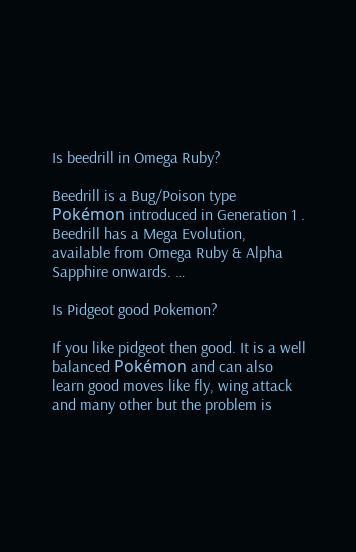Is beedrill in Omega Ruby?

Beedrill is a Bug/Poison type Pokémon introduced in Generation 1 . Beedrill has a Mega Evolution, available from Omega Ruby & Alpha Sapphire onwards. …

Is Pidgeot good Pokemon?

If you like pidgeot then good. It is a well balanced Pokémon and can also learn good moves like fly, wing attack and many other but the problem is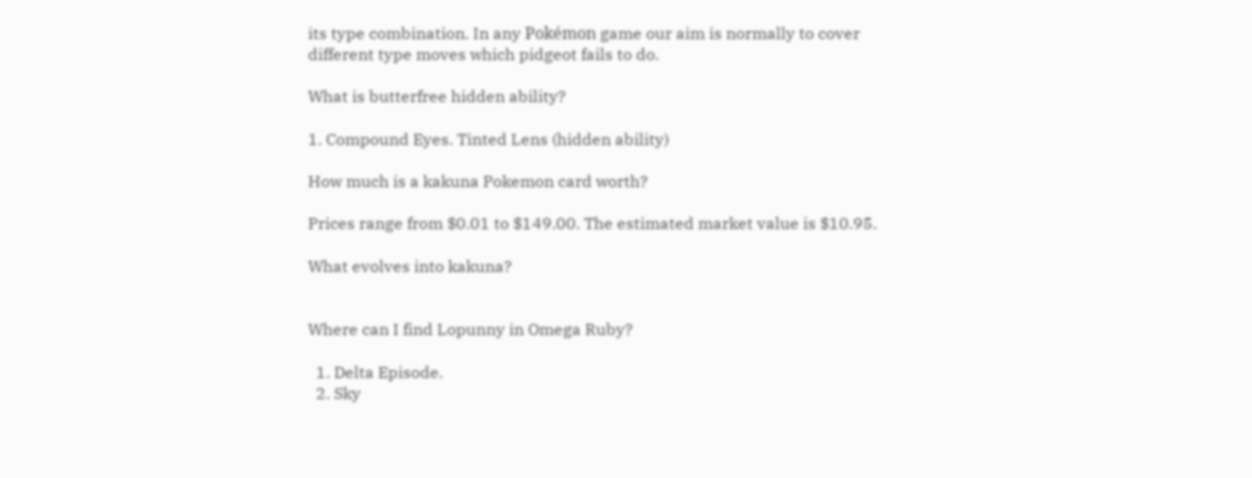its type combination. In any Pokémon game our aim is normally to cover different type moves which pidgeot fails to do.

What is butterfree hidden ability?

1. Compound Eyes. Tinted Lens (hidden ability)

How much is a kakuna Pokemon card worth?

Prices range from $0.01 to $149.00. The estimated market value is $10.95.

What evolves into kakuna?


Where can I find Lopunny in Omega Ruby?

  1. Delta Episode.
  2. Sky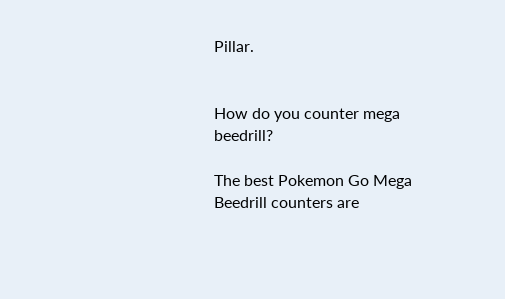Pillar.


How do you counter mega beedrill?

The best Pokemon Go Mega Beedrill counters are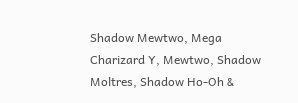Shadow Mewtwo, Mega Charizard Y, Mewtwo, Shadow Moltres, Shadow Ho-Oh &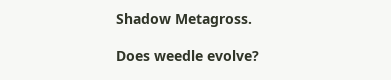Shadow Metagross.

Does weedle evolve?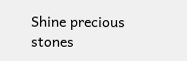Shine precious stones